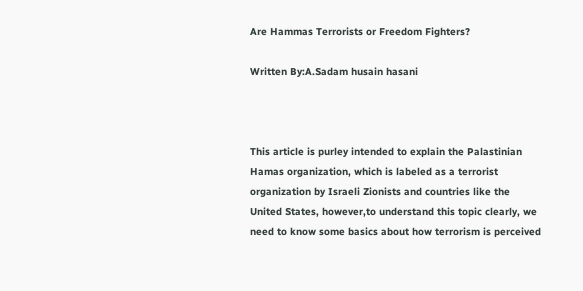Are Hammas Terrorists or Freedom Fighters?

Written By:A.Sadam husain hasani



This article is purley intended to explain the Palastinian Hamas organization, which is labeled as a terrorist organization by Israeli Zionists and countries like the United States, however,to understand this topic clearly, we need to know some basics about how terrorism is perceived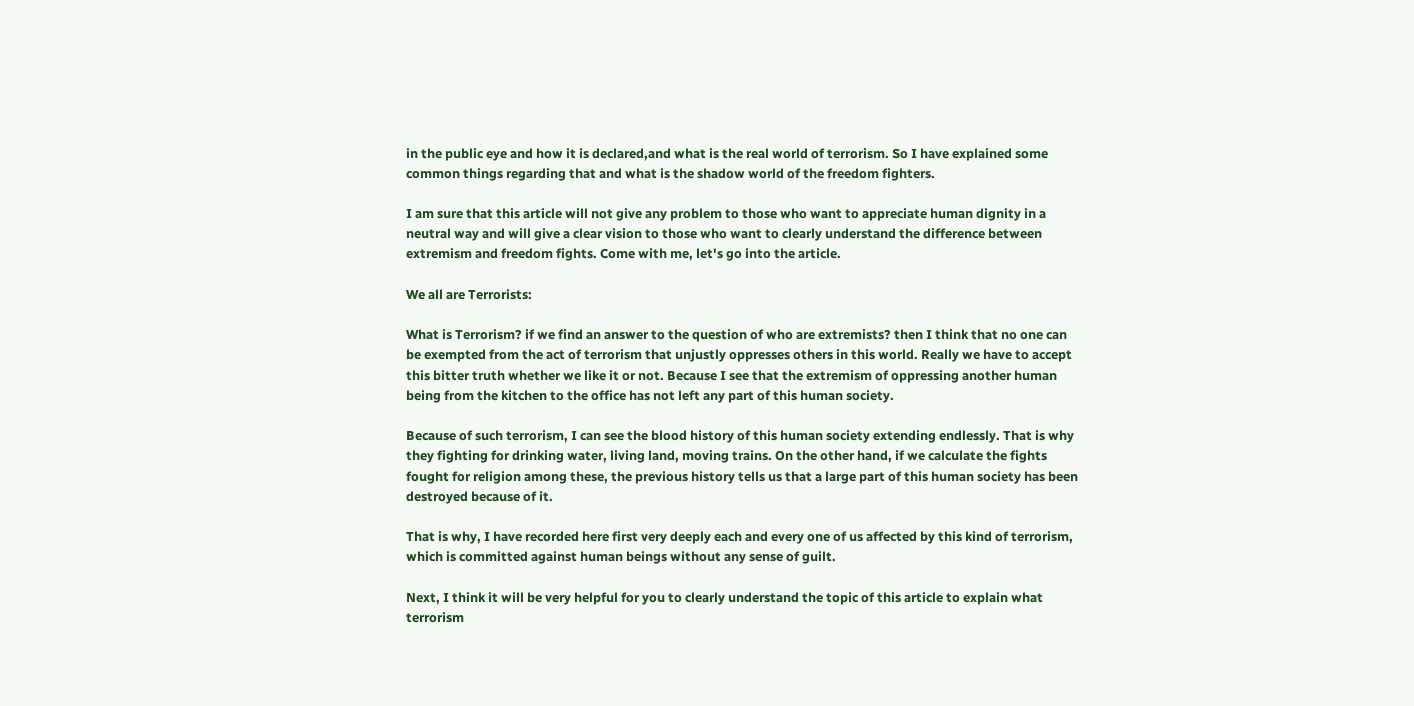in the public eye and how it is declared,and what is the real world of terrorism. So I have explained some common things regarding that and what is the shadow world of the freedom fighters.

I am sure that this article will not give any problem to those who want to appreciate human dignity in a neutral way and will give a clear vision to those who want to clearly understand the difference between extremism and freedom fights. Come with me, let's go into the article.

We all are Terrorists:

What is Terrorism? if we find an answer to the question of who are extremists? then I think that no one can be exempted from the act of terrorism that unjustly oppresses others in this world. Really we have to accept this bitter truth whether we like it or not. Because I see that the extremism of oppressing another human being from the kitchen to the office has not left any part of this human society.

Because of such terrorism, I can see the blood history of this human society extending endlessly. That is why they fighting for drinking water, living land, moving trains. On the other hand, if we calculate the fights fought for religion among these, the previous history tells us that a large part of this human society has been destroyed because of it.

That is why, I have recorded here first very deeply each and every one of us affected by this kind of terrorism, which is committed against human beings without any sense of guilt.

Next, I think it will be very helpful for you to clearly understand the topic of this article to explain what terrorism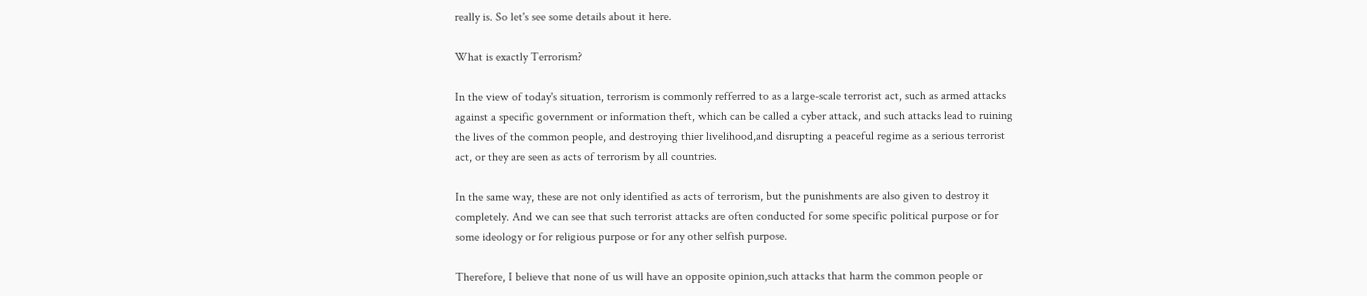really is. So let's see some details about it here.

What is exactly Terrorism?

In the view of today's situation, terrorism is commonly refferred to as a large-scale terrorist act, such as armed attacks against a specific government or information theft, which can be called a cyber attack, and such attacks lead to ruining the lives of the common people, and destroying thier livelihood,and disrupting a peaceful regime as a serious terrorist act, or they are seen as acts of terrorism by all countries.

In the same way, these are not only identified as acts of terrorism, but the punishments are also given to destroy it completely. And we can see that such terrorist attacks are often conducted for some specific political purpose or for some ideology or for religious purpose or for any other selfish purpose.

Therefore, I believe that none of us will have an opposite opinion,such attacks that harm the common people or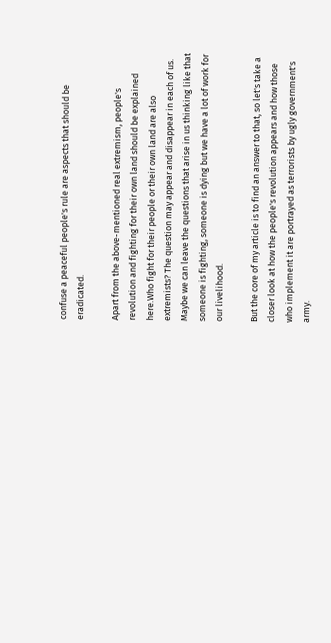confuse a peaceful people's rule are aspects that should be eradicated.

Apart from the above-mentioned real extremism, people's revolution and fighting for their own land should be explained here.Who fight for their people or their own land are also extremists? The question may appear and disappear in each of us. Maybe we can leave the questions that arise in us thinking like that someone is fighting, someone is dying but we have a lot of work for our livelihood.

But the core of my article is to find an answer to that, so let's take a closer look at how the people's revolution appears and how those who implement it are portrayed as terrorists by ugly government's army.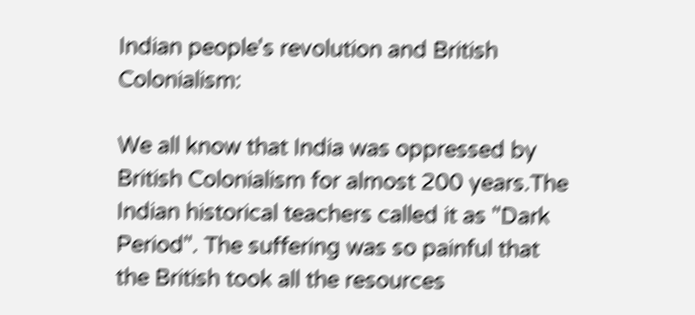Indian people's revolution and British Colonialism:

We all know that India was oppressed by British Colonialism for almost 200 years.The Indian historical teachers called it as "Dark Period". The suffering was so painful that the British took all the resources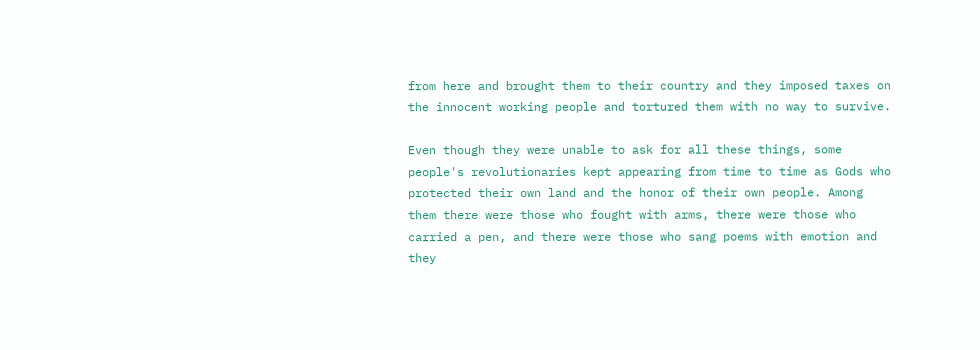from here and brought them to their country and they imposed taxes on the innocent working people and tortured them with no way to survive.

Even though they were unable to ask for all these things, some people's revolutionaries kept appearing from time to time as Gods who protected their own land and the honor of their own people. Among them there were those who fought with arms, there were those who carried a pen, and there were those who sang poems with emotion and they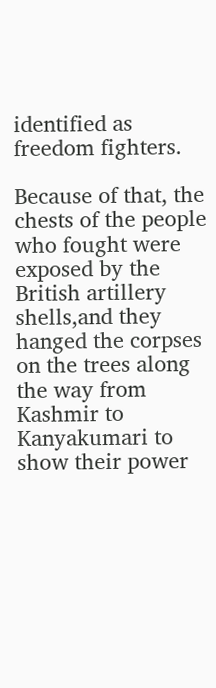identified as freedom fighters.

Because of that, the chests of the people who fought were exposed by the British artillery shells,and they hanged the corpses on the trees along the way from Kashmir to Kanyakumari to show their power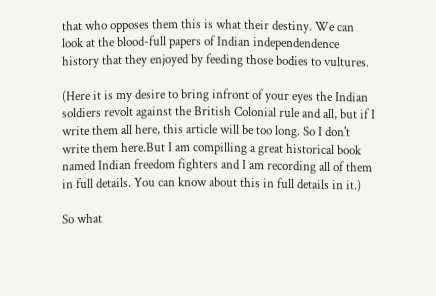that who opposes them this is what their destiny. We can look at the blood-full papers of Indian independendence history that they enjoyed by feeding those bodies to vultures.

(Here it is my desire to bring infront of your eyes the Indian soldiers revolt against the British Colonial rule and all, but if I write them all here, this article will be too long. So I don't write them here.But I am compilling a great historical book named Indian freedom fighters and I am recording all of them in full details. You can know about this in full details in it.)

So what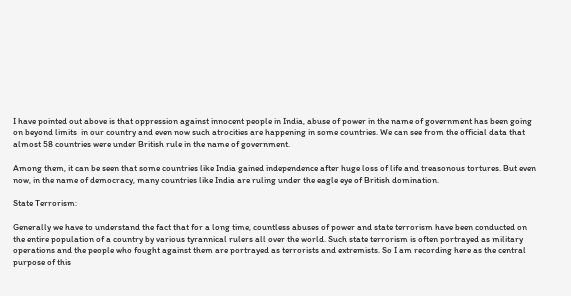I have pointed out above is that oppression against innocent people in India, abuse of power in the name of government has been going on beyond limits  in our country and even now such atrocities are happening in some countries. We can see from the official data that almost 58 countries were under British rule in the name of government.

Among them, it can be seen that some countries like India gained independence after huge loss of life and treasonous tortures. But even now, in the name of democracy, many countries like India are ruling under the eagle eye of British domination.

State Terrorism:

Generally we have to understand the fact that for a long time, countless abuses of power and state terrorism have been conducted on the entire population of a country by various tyrannical rulers all over the world. Such state terrorism is often portrayed as military operations and the people who fought against them are portrayed as terrorists and extremists. So I am recording here as the central purpose of this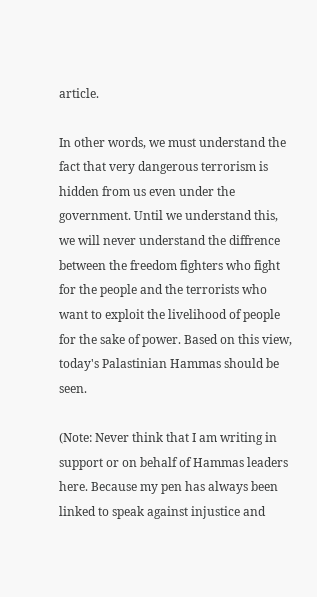article.

In other words, we must understand the fact that very dangerous terrorism is hidden from us even under the government. Until we understand this, we will never understand the diffrence between the freedom fighters who fight for the people and the terrorists who want to exploit the livelihood of people for the sake of power. Based on this view, today's Palastinian Hammas should be seen.

(Note: Never think that I am writing in support or on behalf of Hammas leaders here. Because my pen has always been linked to speak against injustice and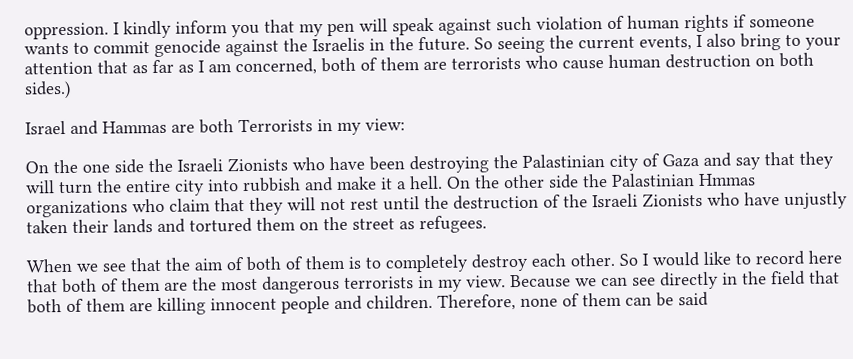oppression. I kindly inform you that my pen will speak against such violation of human rights if someone wants to commit genocide against the Israelis in the future. So seeing the current events, I also bring to your attention that as far as I am concerned, both of them are terrorists who cause human destruction on both sides.)

Israel and Hammas are both Terrorists in my view:

On the one side the Israeli Zionists who have been destroying the Palastinian city of Gaza and say that they will turn the entire city into rubbish and make it a hell. On the other side the Palastinian Hmmas organizations who claim that they will not rest until the destruction of the Israeli Zionists who have unjustly taken their lands and tortured them on the street as refugees.

When we see that the aim of both of them is to completely destroy each other. So I would like to record here that both of them are the most dangerous terrorists in my view. Because we can see directly in the field that both of them are killing innocent people and children. Therefore, none of them can be said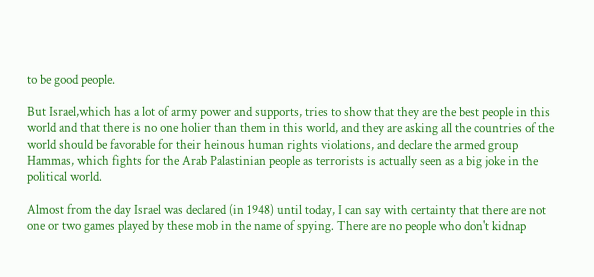to be good people.

But Israel,which has a lot of army power and supports, tries to show that they are the best people in this world and that there is no one holier than them in this world, and they are asking all the countries of the world should be favorable for their heinous human rights violations, and declare the armed group Hammas, which fights for the Arab Palastinian people as terrorists is actually seen as a big joke in the political world.

Almost from the day Israel was declared (in 1948) until today, I can say with certainty that there are not one or two games played by these mob in the name of spying. There are no people who don't kidnap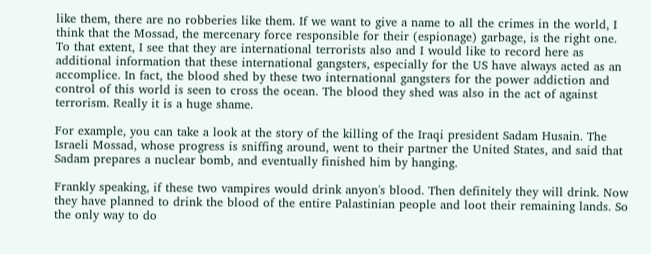like them, there are no robberies like them. If we want to give a name to all the crimes in the world, I think that the Mossad, the mercenary force responsible for their (espionage) garbage, is the right one. To that extent, I see that they are international terrorists also and I would like to record here as additional information that these international gangsters, especially for the US have always acted as an accomplice. In fact, the blood shed by these two international gangsters for the power addiction and control of this world is seen to cross the ocean. The blood they shed was also in the act of against terrorism. Really it is a huge shame.

For example, you can take a look at the story of the killing of the Iraqi president Sadam Husain. The Israeli Mossad, whose progress is sniffing around, went to their partner the United States, and said that Sadam prepares a nuclear bomb, and eventually finished him by hanging.

Frankly speaking, if these two vampires would drink anyon's blood. Then definitely they will drink. Now they have planned to drink the blood of the entire Palastinian people and loot their remaining lands. So the only way to do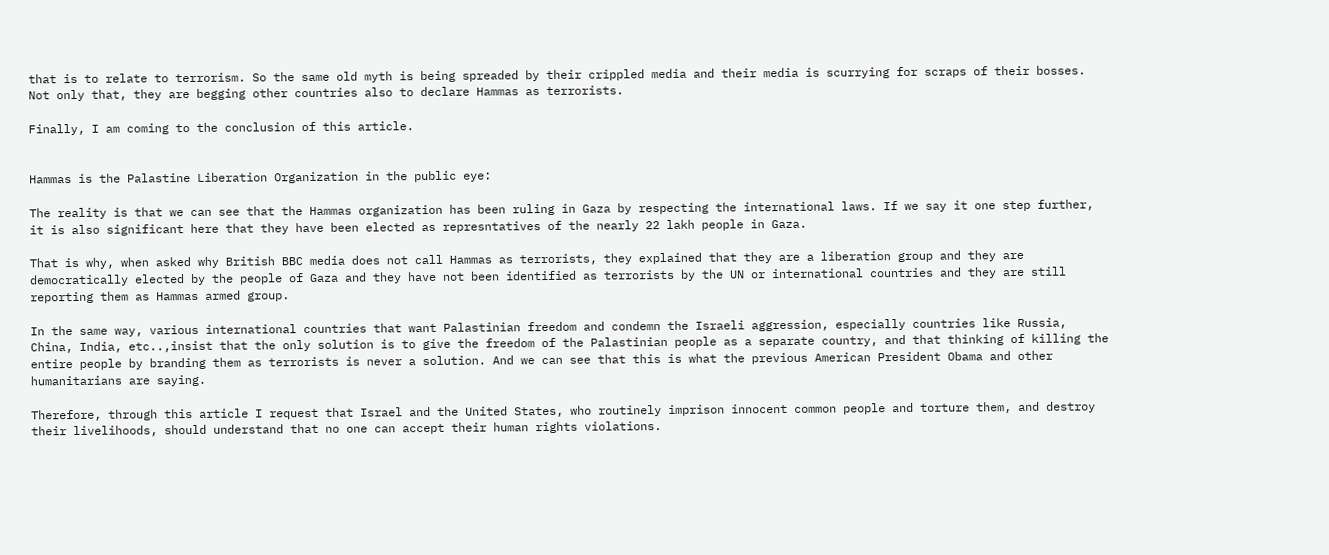that is to relate to terrorism. So the same old myth is being spreaded by their crippled media and their media is scurrying for scraps of their bosses. Not only that, they are begging other countries also to declare Hammas as terrorists.

Finally, I am coming to the conclusion of this article.


Hammas is the Palastine Liberation Organization in the public eye:

The reality is that we can see that the Hammas organization has been ruling in Gaza by respecting the international laws. If we say it one step further, it is also significant here that they have been elected as represntatives of the nearly 22 lakh people in Gaza.

That is why, when asked why British BBC media does not call Hammas as terrorists, they explained that they are a liberation group and they are democratically elected by the people of Gaza and they have not been identified as terrorists by the UN or international countries and they are still reporting them as Hammas armed group.

In the same way, various international countries that want Palastinian freedom and condemn the Israeli aggression, especially countries like Russia, China, India, etc..,insist that the only solution is to give the freedom of the Palastinian people as a separate country, and that thinking of killing the entire people by branding them as terrorists is never a solution. And we can see that this is what the previous American President Obama and other humanitarians are saying.

Therefore, through this article I request that Israel and the United States, who routinely imprison innocent common people and torture them, and destroy their livelihoods, should understand that no one can accept their human rights violations.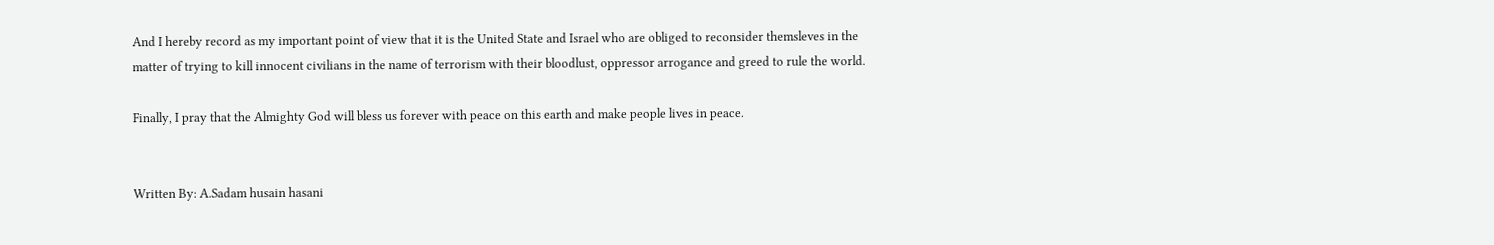And I hereby record as my important point of view that it is the United State and Israel who are obliged to reconsider themsleves in the matter of trying to kill innocent civilians in the name of terrorism with their bloodlust, oppressor arrogance and greed to rule the world.

Finally, I pray that the Almighty God will bless us forever with peace on this earth and make people lives in peace.


Written By: A.Sadam husain hasani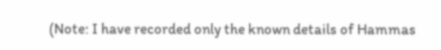(Note: I have recorded only the known details of Hammas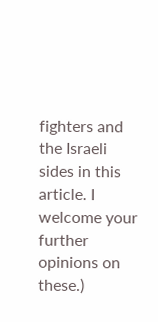fighters and the Israeli sides in this article. I welcome your further opinions on these.)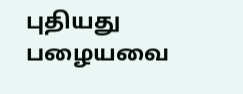புதியது பழையவை